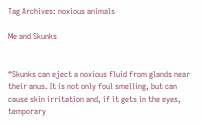Tag Archives: noxious animals

Me and Skunks


“Skunks can eject a noxious fluid from glands near their anus. It is not only foul smelling, but can cause skin irritation and, if it gets in the eyes, temporary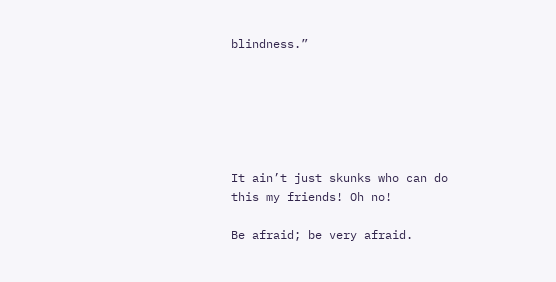blindness.”






It ain’t just skunks who can do this my friends! Oh no!

Be afraid; be very afraid.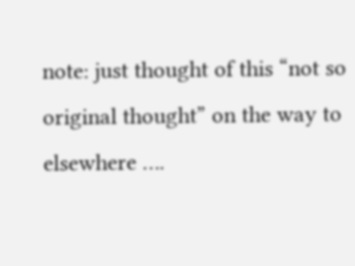note: just thought of this “not so original thought” on the way to elsewhere ….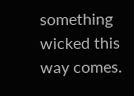something wicked this way comes.